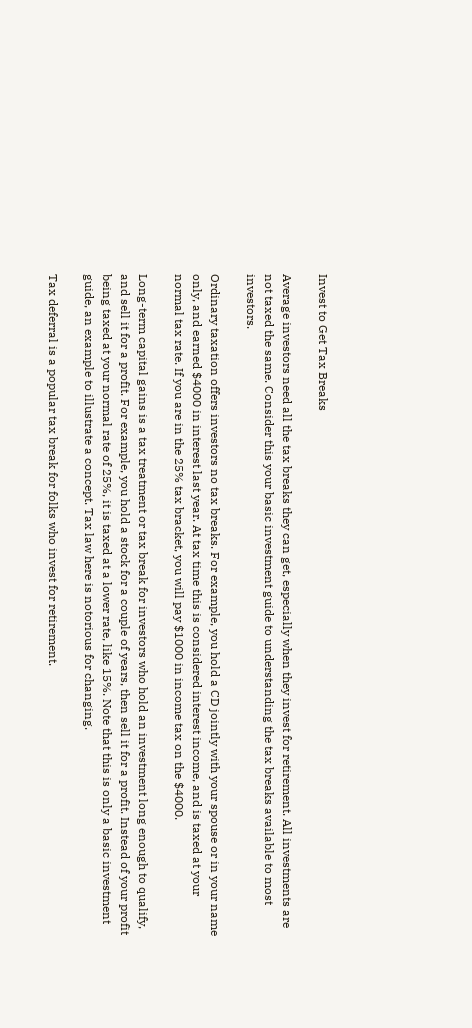Invest to Get Tax Breaks

Average investors need all the tax breaks they can get, especially when they invest for retirement. All investments are not taxed the same. Consider this your basic investment guide to understanding the tax breaks available to most investors.

Ordinary taxation offers investors no tax breaks. For example, you hold a CD jointly with your spouse or in your name only, and earned $4000 in interest last year. At tax time this is considered interest income, and is taxed at your normal tax rate. If you are in the 25% tax bracket, you will pay $1000 in income tax on the $4000.

Long-term capital gains is a tax treatment or tax break for investors who hold an investment long enough to qualify, and sell it for a profit. For example, you hold a stock for a couple of years, then sell it for a profit. Instead of your profit being taxed at your normal rate of 25%, it is taxed at a lower rate, like 15%. Note that this is only a basic investment guide, an example to illustrate a concept. Tax law here is notorious for changing.

Tax deferral is a popular tax break for folks who invest for retirement.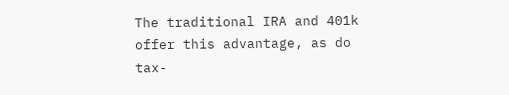The traditional IRA and 401k offer this advantage, as do tax-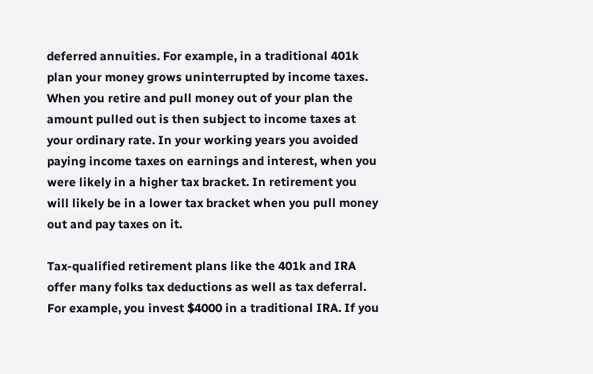deferred annuities. For example, in a traditional 401k plan your money grows uninterrupted by income taxes. When you retire and pull money out of your plan the amount pulled out is then subject to income taxes at your ordinary rate. In your working years you avoided paying income taxes on earnings and interest, when you were likely in a higher tax bracket. In retirement you will likely be in a lower tax bracket when you pull money out and pay taxes on it.

Tax-qualified retirement plans like the 401k and IRA offer many folks tax deductions as well as tax deferral. For example, you invest $4000 in a traditional IRA. If you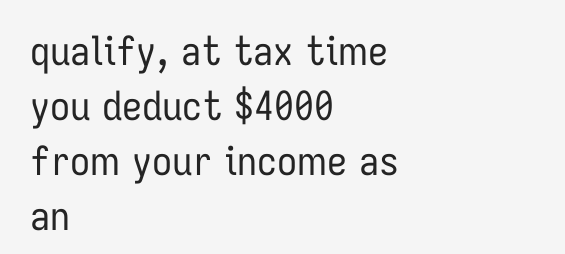qualify, at tax time you deduct $4000 from your income as an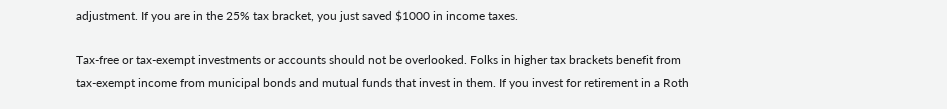adjustment. If you are in the 25% tax bracket, you just saved $1000 in income taxes.

Tax-free or tax-exempt investments or accounts should not be overlooked. Folks in higher tax brackets benefit from tax-exempt income from municipal bonds and mutual funds that invest in them. If you invest for retirement in a Roth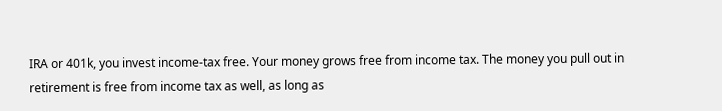IRA or 401k, you invest income-tax free. Your money grows free from income tax. The money you pull out in retirement is free from income tax as well, as long as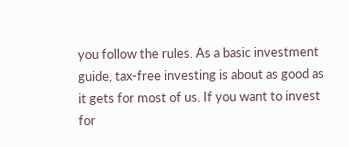you follow the rules. As a basic investment guide, tax-free investing is about as good as it gets for most of us. If you want to invest for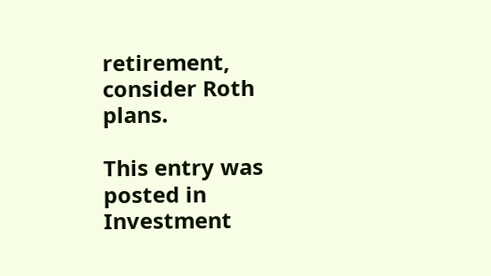retirement, consider Roth plans.

This entry was posted in Investment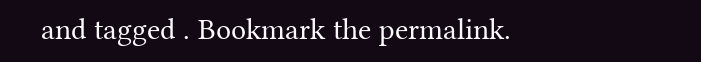and tagged . Bookmark the permalink.